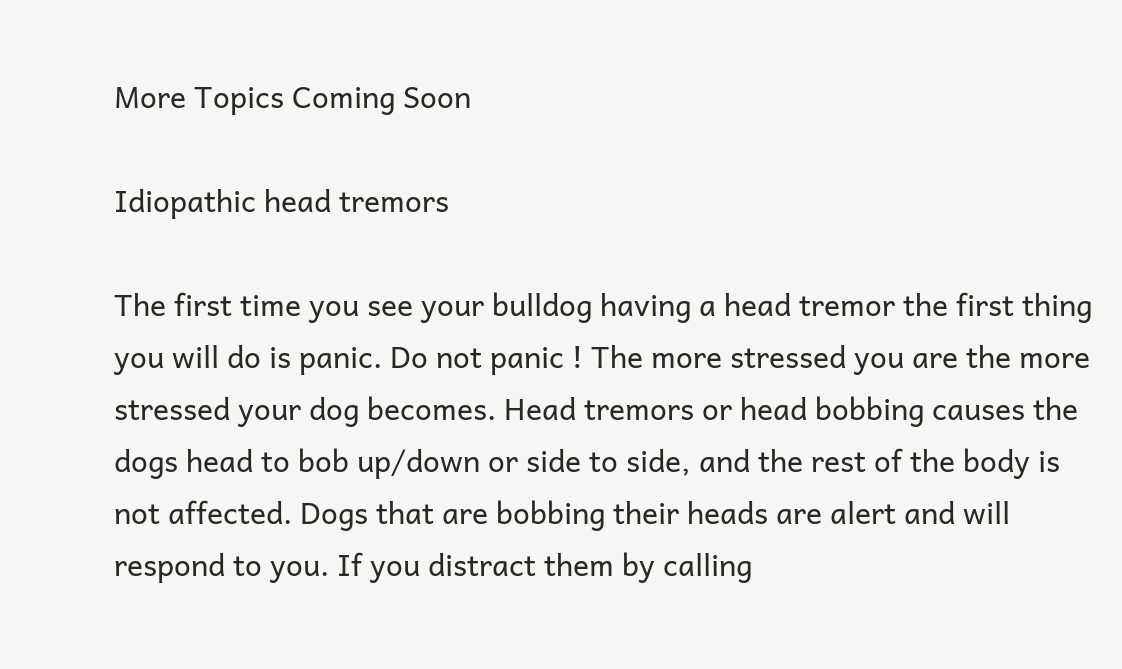More Topics Coming Soon

Idiopathic head tremors

The first time you see your bulldog having a head tremor the first thing you will do is panic. Do not panic ! The more stressed you are the more stressed your dog becomes. Head tremors or head bobbing causes the dogs head to bob up/down or side to side, and the rest of the body is not affected. Dogs that are bobbing their heads are alert and will respond to you. If you distract them by calling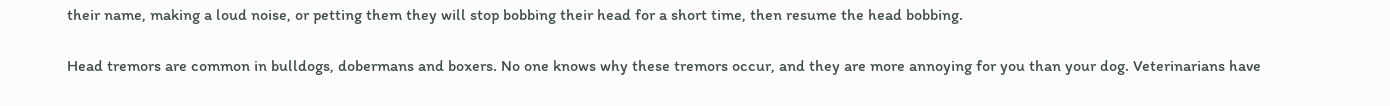their name, making a loud noise, or petting them they will stop bobbing their head for a short time, then resume the head bobbing.

Head tremors are common in bulldogs, dobermans and boxers. No one knows why these tremors occur, and they are more annoying for you than your dog. Veterinarians have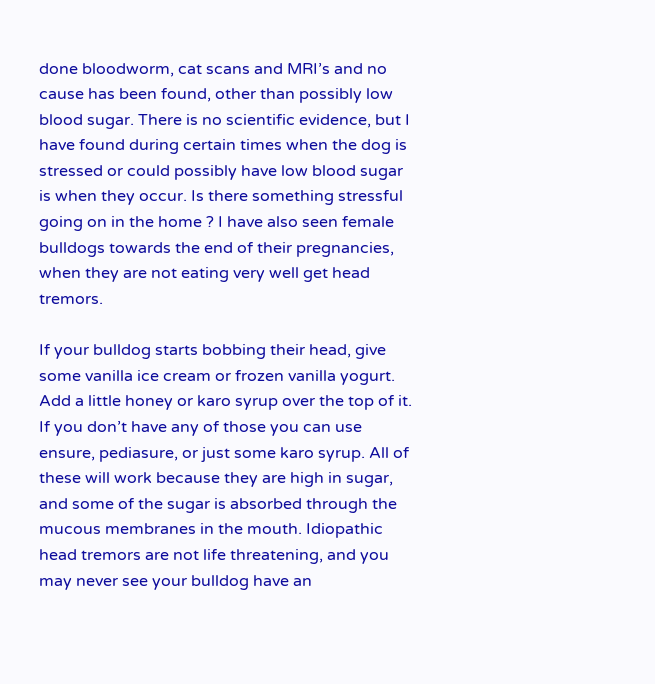done bloodworm, cat scans and MRI’s and no cause has been found, other than possibly low blood sugar. There is no scientific evidence, but I have found during certain times when the dog is stressed or could possibly have low blood sugar is when they occur. Is there something stressful going on in the home ? I have also seen female bulldogs towards the end of their pregnancies, when they are not eating very well get head tremors.

If your bulldog starts bobbing their head, give some vanilla ice cream or frozen vanilla yogurt. Add a little honey or karo syrup over the top of it. If you don’t have any of those you can use ensure, pediasure, or just some karo syrup. All of these will work because they are high in sugar, and some of the sugar is absorbed through the mucous membranes in the mouth. Idiopathic head tremors are not life threatening, and you may never see your bulldog have an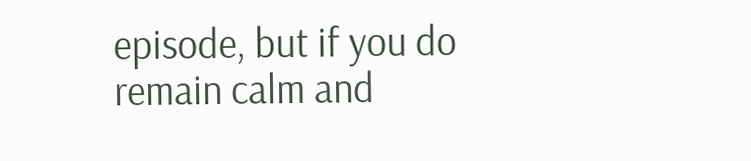episode, but if you do remain calm and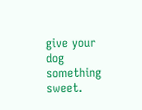give your dog something sweet.